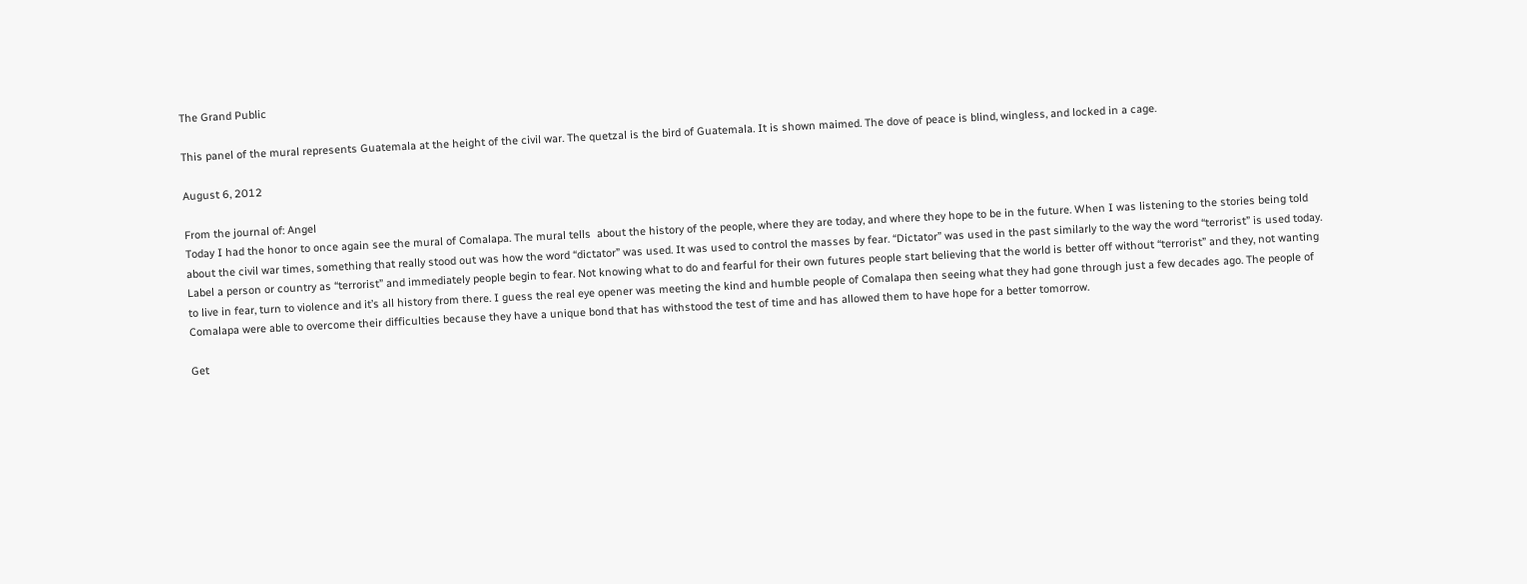The Grand Public

This panel of the mural represents Guatemala at the height of the civil war. The quetzal is the bird of Guatemala. It is shown maimed. The dove of peace is blind, wingless, and locked in a cage.

August 6, 2012

From the journal of: Angel
Today I had the honor to once again see the mural of Comalapa. The mural tells  about the history of the people, where they are today, and where they hope to be in the future. When I was listening to the stories being told about the civil war times, something that really stood out was how the word “dictator” was used. It was used to control the masses by fear. “Dictator” was used in the past similarly to the way the word “terrorist” is used today. Label a person or country as “terrorist” and immediately people begin to fear. Not knowing what to do and fearful for their own futures people start believing that the world is better off without “terrorist” and they, not wanting to live in fear, turn to violence and it’s all history from there. I guess the real eye opener was meeting the kind and humble people of Comalapa then seeing what they had gone through just a few decades ago. The people of Comalapa were able to overcome their difficulties because they have a unique bond that has withstood the test of time and has allowed them to have hope for a better tomorrow.

Get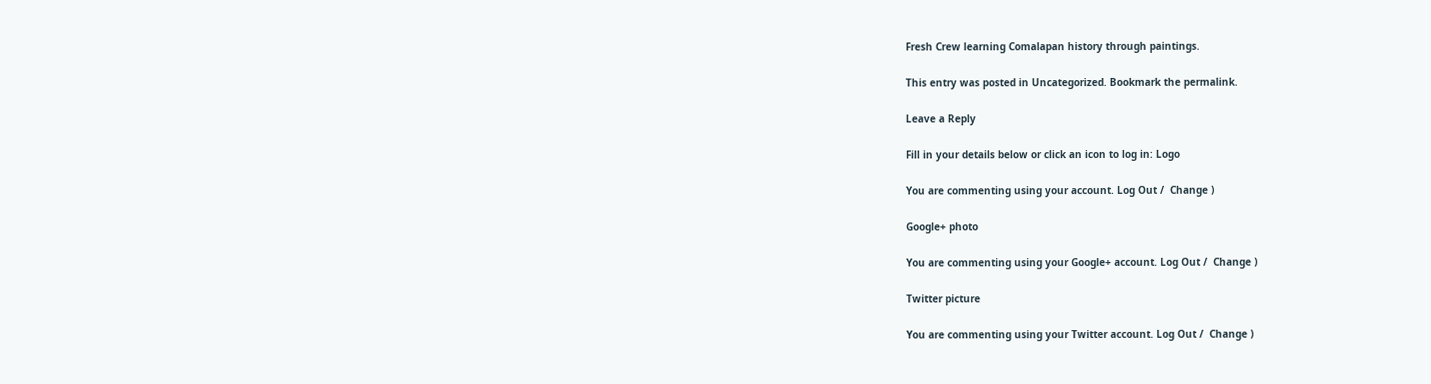Fresh Crew learning Comalapan history through paintings.

This entry was posted in Uncategorized. Bookmark the permalink.

Leave a Reply

Fill in your details below or click an icon to log in: Logo

You are commenting using your account. Log Out /  Change )

Google+ photo

You are commenting using your Google+ account. Log Out /  Change )

Twitter picture

You are commenting using your Twitter account. Log Out /  Change )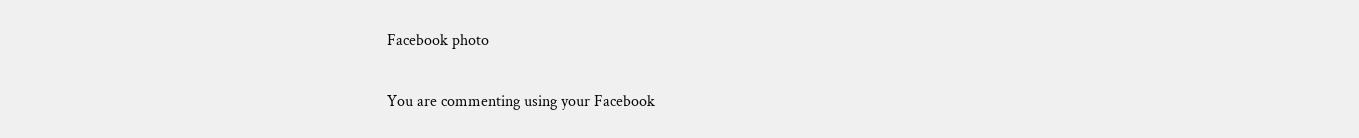Facebook photo

You are commenting using your Facebook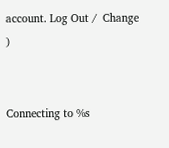account. Log Out /  Change )


Connecting to %s